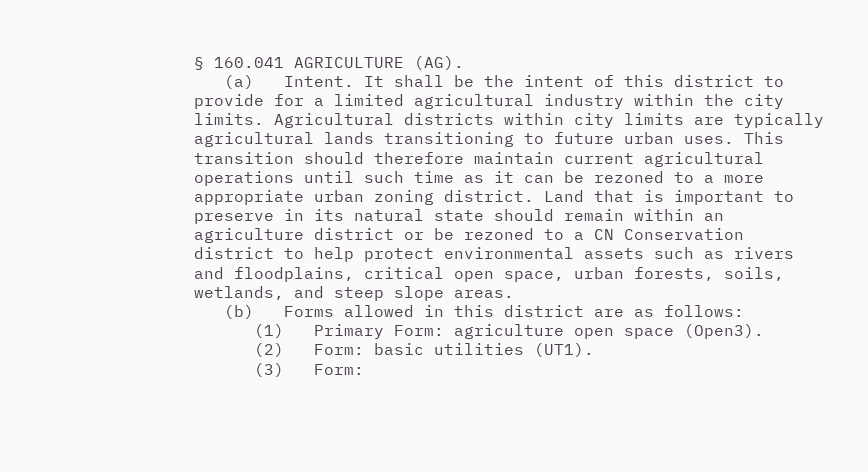§ 160.041 AGRICULTURE (AG).
   (a)   Intent. It shall be the intent of this district to provide for a limited agricultural industry within the city limits. Agricultural districts within city limits are typically agricultural lands transitioning to future urban uses. This transition should therefore maintain current agricultural operations until such time as it can be rezoned to a more appropriate urban zoning district. Land that is important to preserve in its natural state should remain within an agriculture district or be rezoned to a CN Conservation district to help protect environmental assets such as rivers and floodplains, critical open space, urban forests, soils, wetlands, and steep slope areas.
   (b)   Forms allowed in this district are as follows:
      (1)   Primary Form: agriculture open space (Open3).
      (2)   Form: basic utilities (UT1).
      (3)   Form: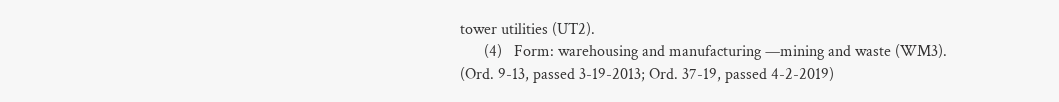tower utilities (UT2).
      (4)   Form: warehousing and manufacturing —mining and waste (WM3).
(Ord. 9-13, passed 3-19-2013; Ord. 37-19, passed 4-2-2019)